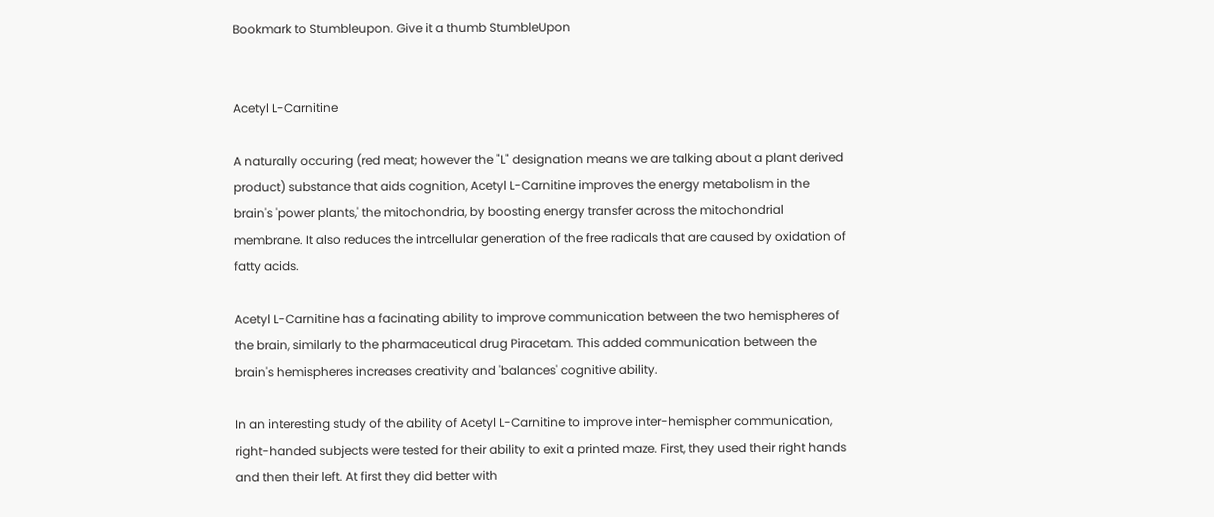Bookmark to Stumbleupon. Give it a thumb StumbleUpon


Acetyl L-Carnitine

A naturally occuring (red meat; however the "L" designation means we are talking about a plant derived product) substance that aids cognition, Acetyl L-Carnitine improves the energy metabolism in the brain's 'power plants,' the mitochondria, by boosting energy transfer across the mitochondrial membrane. It also reduces the intrcellular generation of the free radicals that are caused by oxidation of fatty acids.

Acetyl L-Carnitine has a facinating ability to improve communication between the two hemispheres of the brain, similarly to the pharmaceutical drug Piracetam. This added communication between the brain's hemispheres increases creativity and 'balances' cognitive ability.

In an interesting study of the ability of Acetyl L-Carnitine to improve inter-hemispher communication, right-handed subjects were tested for their ability to exit a printed maze. First, they used their right hands and then their left. At first they did better with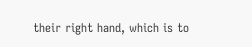their right hand, which is to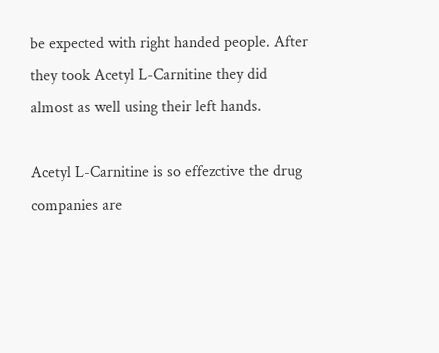be expected with right handed people. After they took Acetyl L-Carnitine they did almost as well using their left hands.

Acetyl L-Carnitine is so effezctive the drug companies are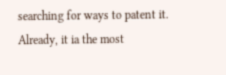searching for ways to patent it. Already, it ia the most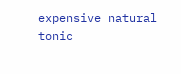expensive natural tonic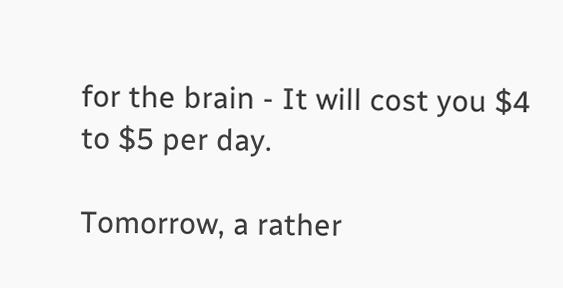for the brain - It will cost you $4 to $5 per day.

Tomorrow, a rather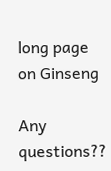long page on Ginseng

Any questions??